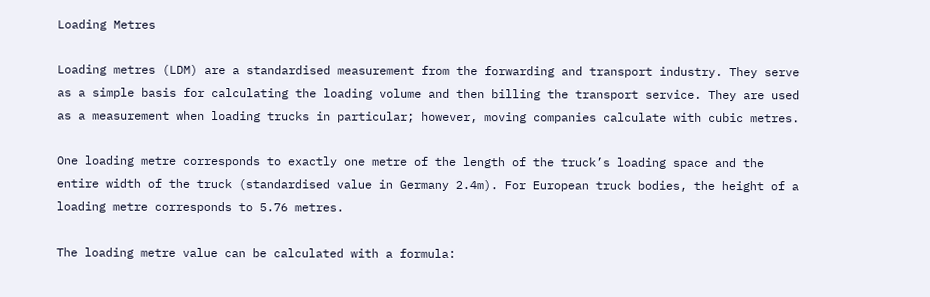Loading Metres

Loading metres (LDM) are a standardised measurement from the forwarding and transport industry. They serve as a simple basis for calculating the loading volume and then billing the transport service. They are used as a measurement when loading trucks in particular; however, moving companies calculate with cubic metres.

One loading metre corresponds to exactly one metre of the length of the truck’s loading space and the entire width of the truck (standardised value in Germany 2.4m). For European truck bodies, the height of a loading metre corresponds to 5.76 metres.

The loading metre value can be calculated with a formula: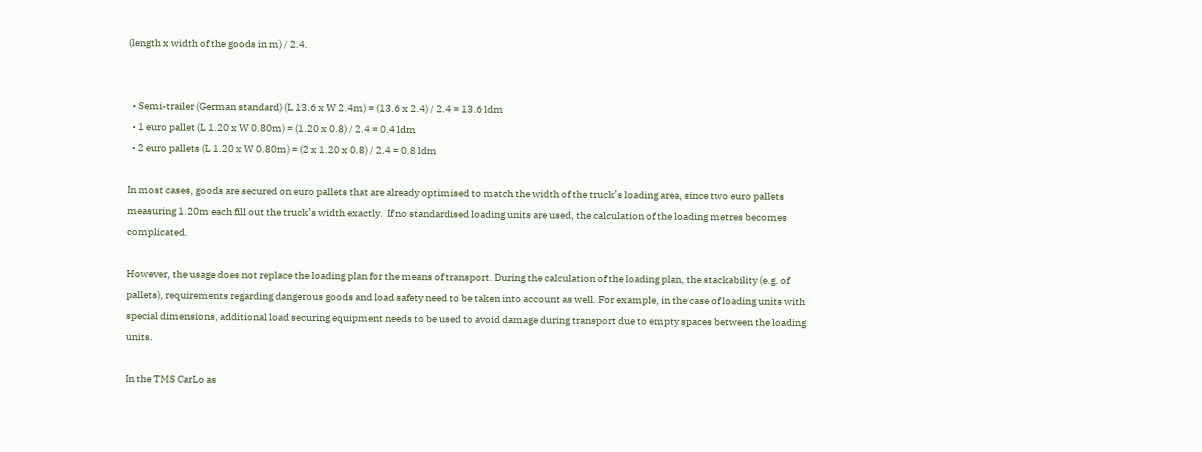(length x width of the goods in m) / 2.4.


  • Semi-trailer (German standard) (L 13.6 x W 2.4m) = (13.6 x 2.4) / 2.4 = 13.6 ldm
  • 1 euro pallet (L 1.20 x W 0.80m) = (1.20 x 0.8) / 2.4 = 0.4 ldm
  • 2 euro pallets (L 1.20 x W 0.80m) = (2 x 1.20 x 0.8) / 2.4 = 0.8 ldm

In most cases, goods are secured on euro pallets that are already optimised to match the width of the truck’s loading area, since two euro pallets measuring 1.20m each fill out the truck’s width exactly.  If no standardised loading units are used, the calculation of the loading metres becomes complicated.

However, the usage does not replace the loading plan for the means of transport. During the calculation of the loading plan, the stackability (e.g. of pallets), requirements regarding dangerous goods and load safety need to be taken into account as well. For example, in the case of loading units with special dimensions, additional load securing equipment needs to be used to avoid damage during transport due to empty spaces between the loading units.

In the TMS CarLo as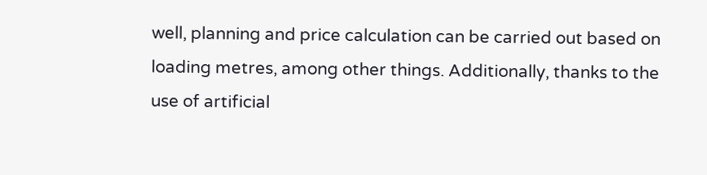well, planning and price calculation can be carried out based on loading metres, among other things. Additionally, thanks to the use of artificial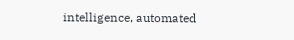intelligence, automated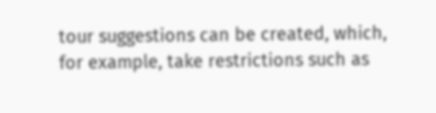tour suggestions can be created, which, for example, take restrictions such as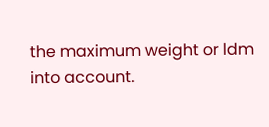the maximum weight or ldm into account.